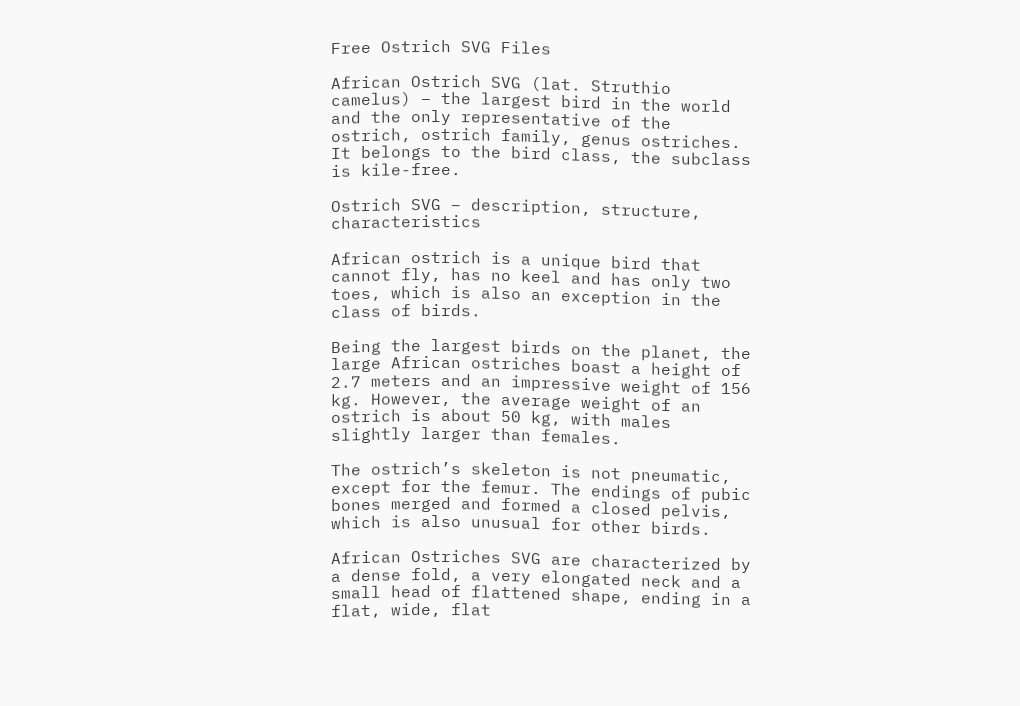Free Ostrich SVG Files

African Ostrich SVG (lat. Struthio camelus) – the largest bird in the world and the only representative of the ostrich, ostrich family, genus ostriches. It belongs to the bird class, the subclass is kile-free.

Ostrich SVG – description, structure, characteristics

African ostrich is a unique bird that cannot fly, has no keel and has only two toes, which is also an exception in the class of birds.

Being the largest birds on the planet, the large African ostriches boast a height of 2.7 meters and an impressive weight of 156 kg. However, the average weight of an ostrich is about 50 kg, with males slightly larger than females.

The ostrich’s skeleton is not pneumatic, except for the femur. The endings of pubic bones merged and formed a closed pelvis, which is also unusual for other birds.

African Ostriches SVG are characterized by a dense fold, a very elongated neck and a small head of flattened shape, ending in a flat, wide, flat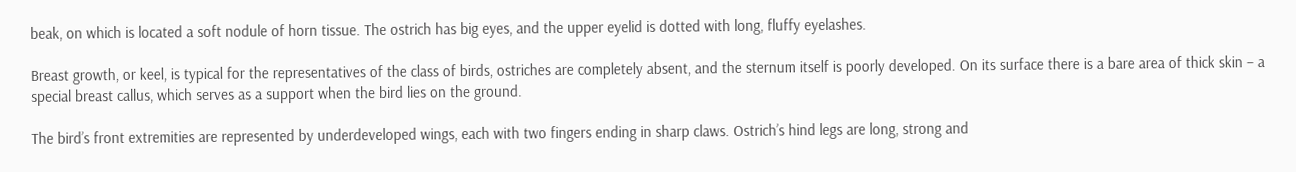beak, on which is located a soft nodule of horn tissue. The ostrich has big eyes, and the upper eyelid is dotted with long, fluffy eyelashes.

Breast growth, or keel, is typical for the representatives of the class of birds, ostriches are completely absent, and the sternum itself is poorly developed. On its surface there is a bare area of thick skin – a special breast callus, which serves as a support when the bird lies on the ground.

The bird’s front extremities are represented by underdeveloped wings, each with two fingers ending in sharp claws. Ostrich’s hind legs are long, strong and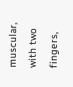muscular, with two fingers,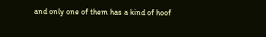and only one of them has a kind of hoof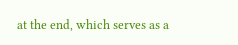at the end, which serves as a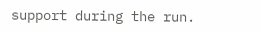support during the run.